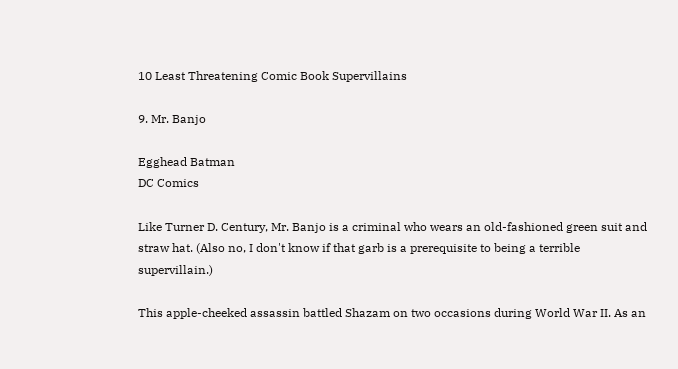10 Least Threatening Comic Book Supervillains

9. Mr. Banjo

Egghead Batman
DC Comics

Like Turner D. Century, Mr. Banjo is a criminal who wears an old-fashioned green suit and straw hat. (Also no, I don't know if that garb is a prerequisite to being a terrible supervillain.)

This apple-cheeked assassin battled Shazam on two occasions during World War II. As an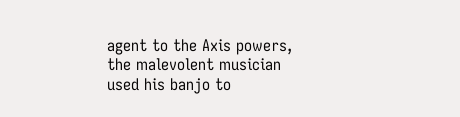agent to the Axis powers, the malevolent musician used his banjo to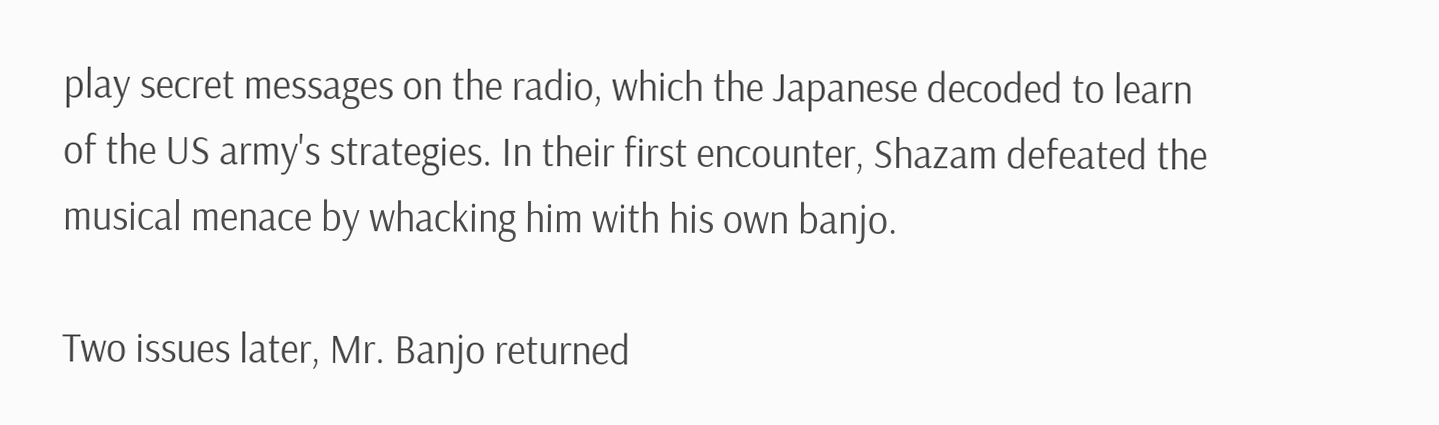play secret messages on the radio, which the Japanese decoded to learn of the US army's strategies. In their first encounter, Shazam defeated the musical menace by whacking him with his own banjo.

Two issues later, Mr. Banjo returned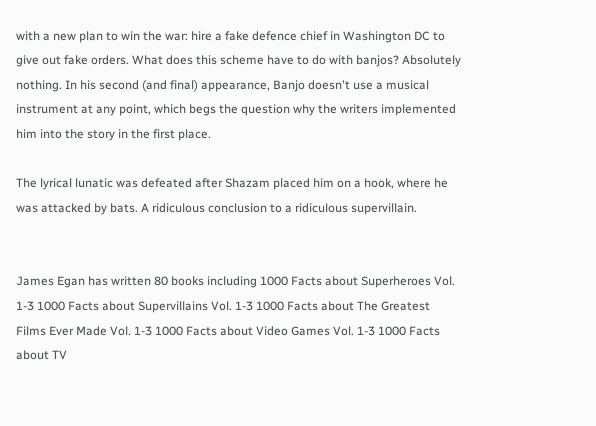with a new plan to win the war: hire a fake defence chief in Washington DC to give out fake orders. What does this scheme have to do with banjos? Absolutely nothing. In his second (and final) appearance, Banjo doesn't use a musical instrument at any point, which begs the question why the writers implemented him into the story in the first place.

The lyrical lunatic was defeated after Shazam placed him on a hook, where he was attacked by bats. A ridiculous conclusion to a ridiculous supervillain.


James Egan has written 80 books including 1000 Facts about Superheroes Vol. 1-3 1000 Facts about Supervillains Vol. 1-3 1000 Facts about The Greatest Films Ever Made Vol. 1-3 1000 Facts about Video Games Vol. 1-3 1000 Facts about TV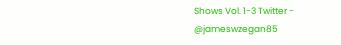Shows Vol. 1-3 Twitter - @jameswzegan85